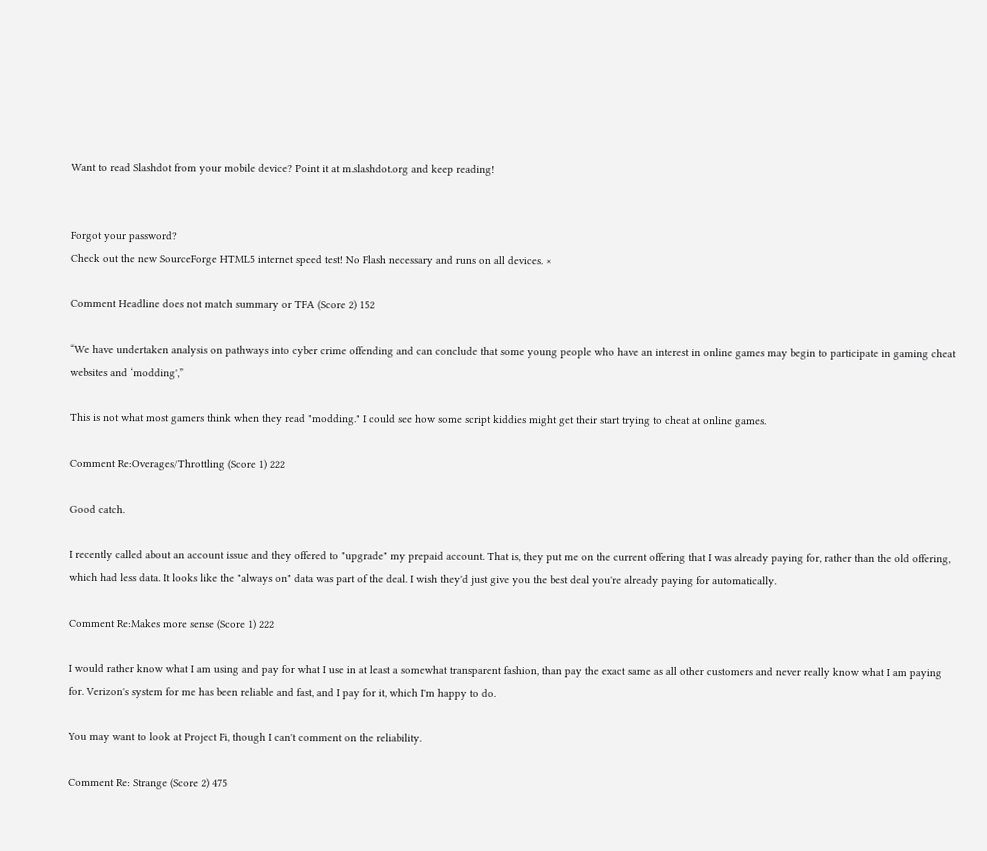Want to read Slashdot from your mobile device? Point it at m.slashdot.org and keep reading!


Forgot your password?
Check out the new SourceForge HTML5 internet speed test! No Flash necessary and runs on all devices. ×

Comment Headline does not match summary or TFA (Score 2) 152

“We have undertaken analysis on pathways into cyber crime offending and can conclude that some young people who have an interest in online games may begin to participate in gaming cheat websites and ‘modding',”

This is not what most gamers think when they read "modding." I could see how some script kiddies might get their start trying to cheat at online games.

Comment Re:Overages/Throttling (Score 1) 222

Good catch.

I recently called about an account issue and they offered to "upgrade" my prepaid account. That is, they put me on the current offering that I was already paying for, rather than the old offering, which had less data. It looks like the "always on" data was part of the deal. I wish they'd just give you the best deal you're already paying for automatically.

Comment Re:Makes more sense (Score 1) 222

I would rather know what I am using and pay for what I use in at least a somewhat transparent fashion, than pay the exact same as all other customers and never really know what I am paying for. Verizon's system for me has been reliable and fast, and I pay for it, which I'm happy to do.

You may want to look at Project Fi, though I can't comment on the reliability.

Comment Re: Strange (Score 2) 475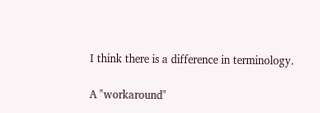I think there is a difference in terminology.

A "workaround"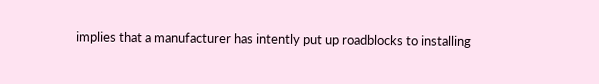implies that a manufacturer has intently put up roadblocks to installing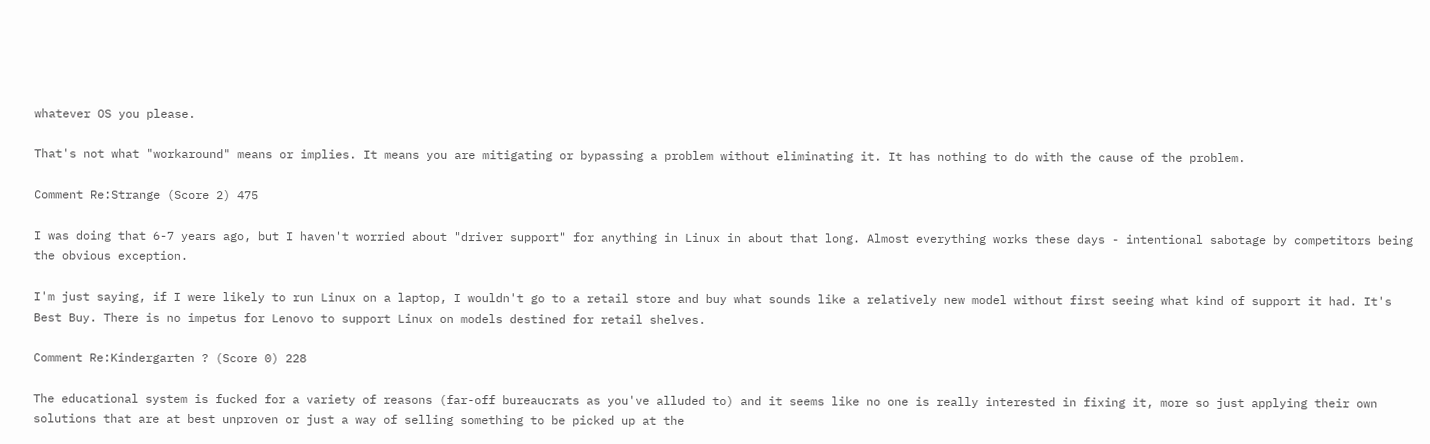whatever OS you please.

That's not what "workaround" means or implies. It means you are mitigating or bypassing a problem without eliminating it. It has nothing to do with the cause of the problem.

Comment Re:Strange (Score 2) 475

I was doing that 6-7 years ago, but I haven't worried about "driver support" for anything in Linux in about that long. Almost everything works these days - intentional sabotage by competitors being the obvious exception.

I'm just saying, if I were likely to run Linux on a laptop, I wouldn't go to a retail store and buy what sounds like a relatively new model without first seeing what kind of support it had. It's Best Buy. There is no impetus for Lenovo to support Linux on models destined for retail shelves.

Comment Re:Kindergarten ? (Score 0) 228

The educational system is fucked for a variety of reasons (far-off bureaucrats as you've alluded to) and it seems like no one is really interested in fixing it, more so just applying their own solutions that are at best unproven or just a way of selling something to be picked up at the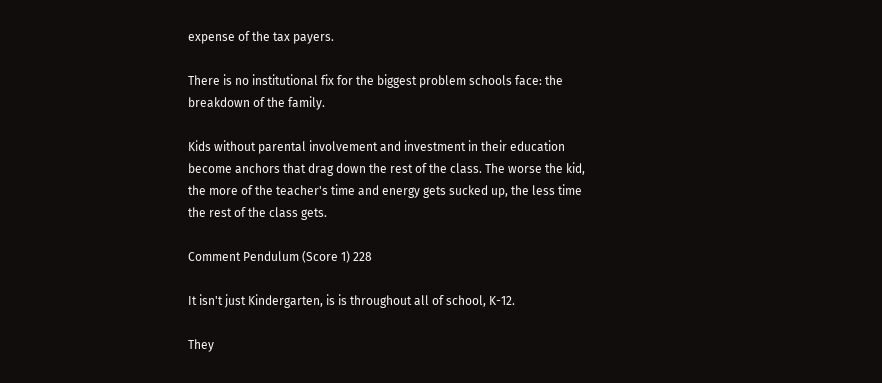expense of the tax payers.

There is no institutional fix for the biggest problem schools face: the breakdown of the family.

Kids without parental involvement and investment in their education become anchors that drag down the rest of the class. The worse the kid, the more of the teacher's time and energy gets sucked up, the less time the rest of the class gets.

Comment Pendulum (Score 1) 228

It isn't just Kindergarten, is is throughout all of school, K-12.

They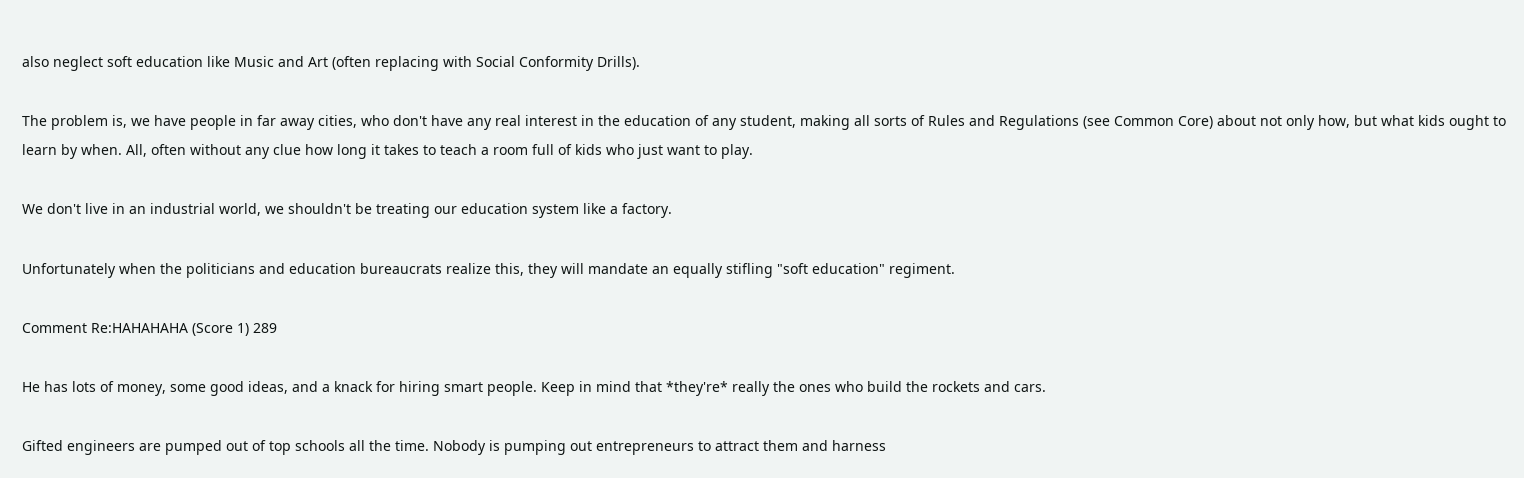also neglect soft education like Music and Art (often replacing with Social Conformity Drills).

The problem is, we have people in far away cities, who don't have any real interest in the education of any student, making all sorts of Rules and Regulations (see Common Core) about not only how, but what kids ought to learn by when. All, often without any clue how long it takes to teach a room full of kids who just want to play.

We don't live in an industrial world, we shouldn't be treating our education system like a factory.

Unfortunately when the politicians and education bureaucrats realize this, they will mandate an equally stifling "soft education" regiment.

Comment Re:HAHAHAHA (Score 1) 289

He has lots of money, some good ideas, and a knack for hiring smart people. Keep in mind that *they're* really the ones who build the rockets and cars.

Gifted engineers are pumped out of top schools all the time. Nobody is pumping out entrepreneurs to attract them and harness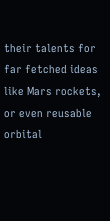their talents for far fetched ideas like Mars rockets, or even reusable orbital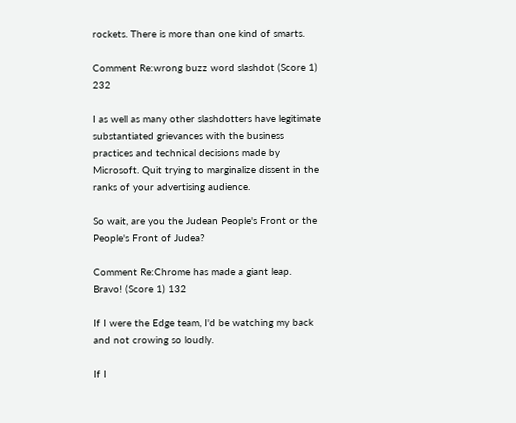rockets. There is more than one kind of smarts.

Comment Re:wrong buzz word slashdot (Score 1) 232

I as well as many other slashdotters have legitimate substantiated grievances with the business practices and technical decisions made by Microsoft. Quit trying to marginalize dissent in the ranks of your advertising audience.

So wait, are you the Judean People's Front or the People's Front of Judea?

Comment Re:Chrome has made a giant leap. Bravo! (Score 1) 132

If I were the Edge team, I'd be watching my back and not crowing so loudly.

If I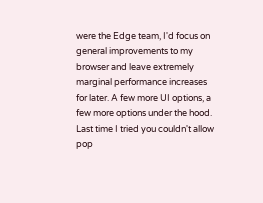were the Edge team, I'd focus on general improvements to my browser and leave extremely marginal performance increases for later. A few more UI options, a few more options under the hood. Last time I tried you couldn't allow pop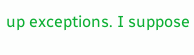up exceptions. I suppose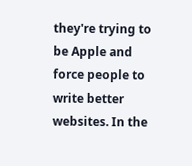they're trying to be Apple and force people to write better websites. In the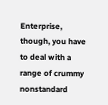Enterprise, though, you have to deal with a range of crummy nonstandard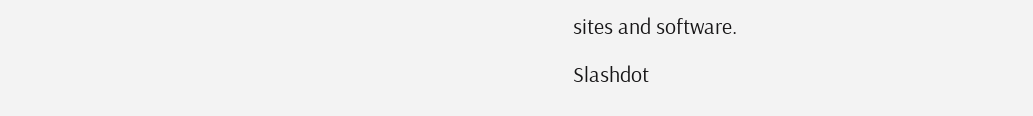sites and software.

Slashdot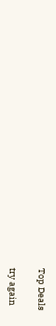Top Deals

try again